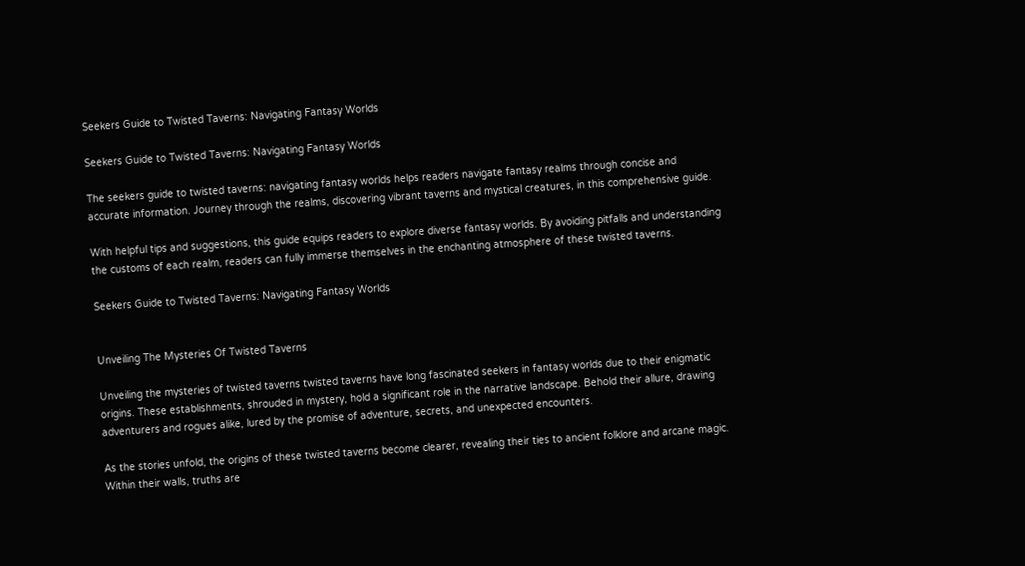Seekers Guide to Twisted Taverns: Navigating Fantasy Worlds

Seekers Guide to Twisted Taverns: Navigating Fantasy Worlds

The seekers guide to twisted taverns: navigating fantasy worlds helps readers navigate fantasy realms through concise and accurate information. Journey through the realms, discovering vibrant taverns and mystical creatures, in this comprehensive guide.

With helpful tips and suggestions, this guide equips readers to explore diverse fantasy worlds. By avoiding pitfalls and understanding the customs of each realm, readers can fully immerse themselves in the enchanting atmosphere of these twisted taverns.

Seekers Guide to Twisted Taverns: Navigating Fantasy Worlds


Unveiling The Mysteries Of Twisted Taverns

Unveiling the mysteries of twisted taverns twisted taverns have long fascinated seekers in fantasy worlds due to their enigmatic origins. These establishments, shrouded in mystery, hold a significant role in the narrative landscape. Behold their allure, drawing adventurers and rogues alike, lured by the promise of adventure, secrets, and unexpected encounters.

As the stories unfold, the origins of these twisted taverns become clearer, revealing their ties to ancient folklore and arcane magic. Within their walls, truths are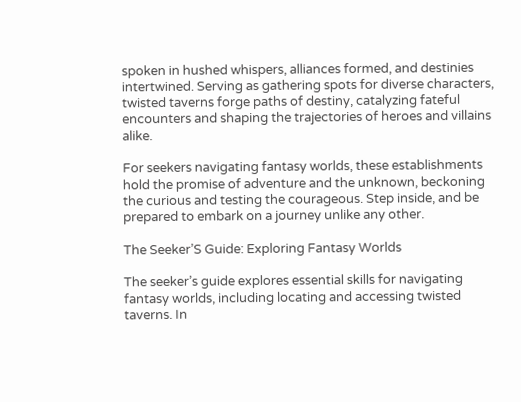spoken in hushed whispers, alliances formed, and destinies intertwined. Serving as gathering spots for diverse characters, twisted taverns forge paths of destiny, catalyzing fateful encounters and shaping the trajectories of heroes and villains alike.

For seekers navigating fantasy worlds, these establishments hold the promise of adventure and the unknown, beckoning the curious and testing the courageous. Step inside, and be prepared to embark on a journey unlike any other.

The Seeker’S Guide: Exploring Fantasy Worlds

The seeker’s guide explores essential skills for navigating fantasy worlds, including locating and accessing twisted taverns. In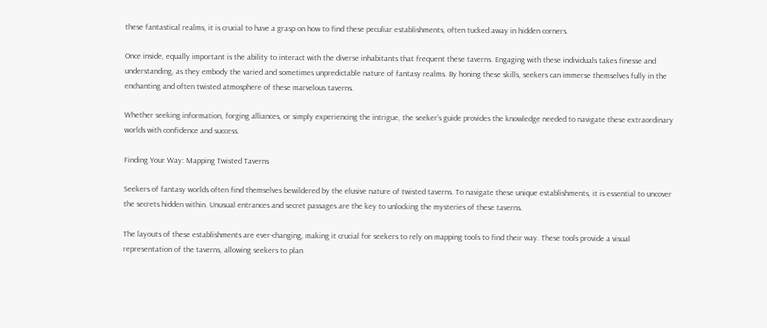these fantastical realms, it is crucial to have a grasp on how to find these peculiar establishments, often tucked away in hidden corners.

Once inside, equally important is the ability to interact with the diverse inhabitants that frequent these taverns. Engaging with these individuals takes finesse and understanding, as they embody the varied and sometimes unpredictable nature of fantasy realms. By honing these skills, seekers can immerse themselves fully in the enchanting and often twisted atmosphere of these marvelous taverns.

Whether seeking information, forging alliances, or simply experiencing the intrigue, the seeker’s guide provides the knowledge needed to navigate these extraordinary worlds with confidence and success.

Finding Your Way: Mapping Twisted Taverns

Seekers of fantasy worlds often find themselves bewildered by the elusive nature of twisted taverns. To navigate these unique establishments, it is essential to uncover the secrets hidden within. Unusual entrances and secret passages are the key to unlocking the mysteries of these taverns.

The layouts of these establishments are ever-changing, making it crucial for seekers to rely on mapping tools to find their way. These tools provide a visual representation of the taverns, allowing seekers to plan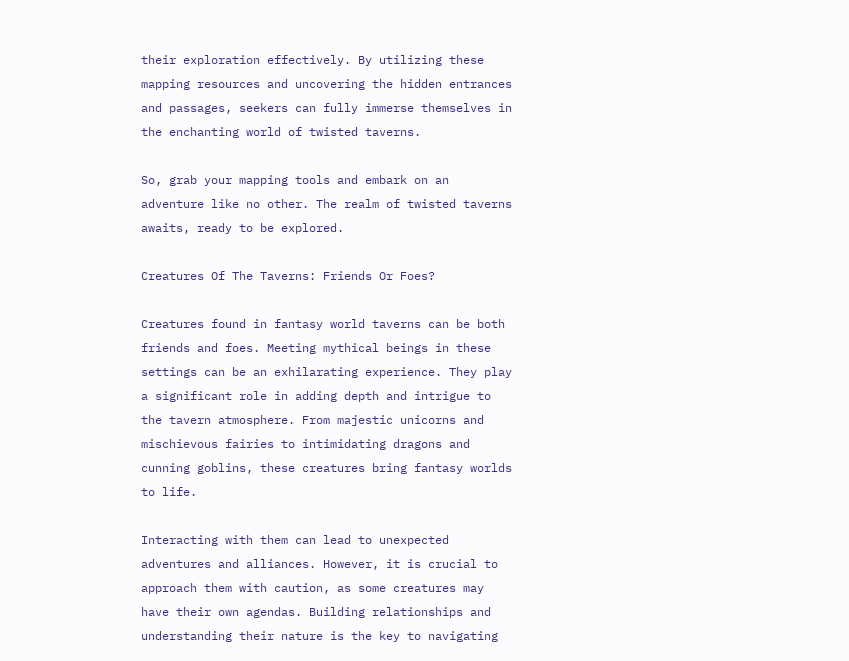their exploration effectively. By utilizing these mapping resources and uncovering the hidden entrances and passages, seekers can fully immerse themselves in the enchanting world of twisted taverns.

So, grab your mapping tools and embark on an adventure like no other. The realm of twisted taverns awaits, ready to be explored.

Creatures Of The Taverns: Friends Or Foes?

Creatures found in fantasy world taverns can be both friends and foes. Meeting mythical beings in these settings can be an exhilarating experience. They play a significant role in adding depth and intrigue to the tavern atmosphere. From majestic unicorns and mischievous fairies to intimidating dragons and cunning goblins, these creatures bring fantasy worlds to life.

Interacting with them can lead to unexpected adventures and alliances. However, it is crucial to approach them with caution, as some creatures may have their own agendas. Building relationships and understanding their nature is the key to navigating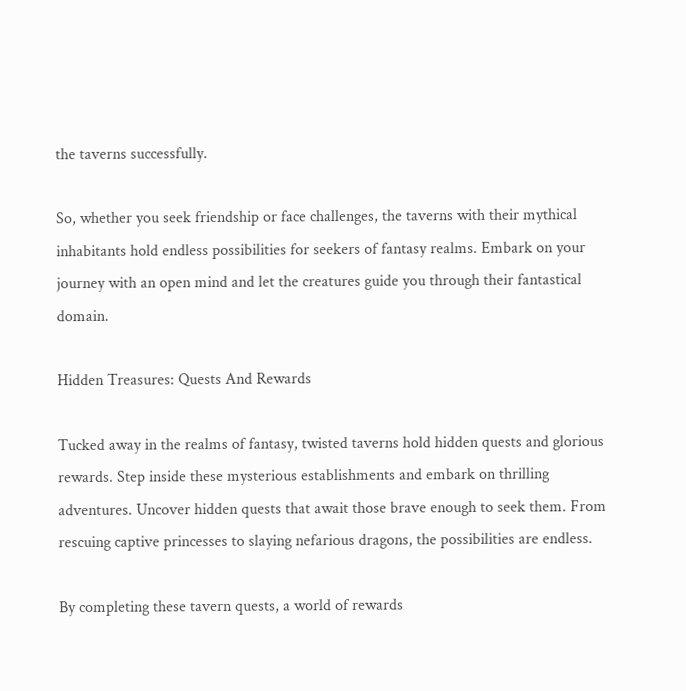the taverns successfully.

So, whether you seek friendship or face challenges, the taverns with their mythical inhabitants hold endless possibilities for seekers of fantasy realms. Embark on your journey with an open mind and let the creatures guide you through their fantastical domain.

Hidden Treasures: Quests And Rewards

Tucked away in the realms of fantasy, twisted taverns hold hidden quests and glorious rewards. Step inside these mysterious establishments and embark on thrilling adventures. Uncover hidden quests that await those brave enough to seek them. From rescuing captive princesses to slaying nefarious dragons, the possibilities are endless.

By completing these tavern quests, a world of rewards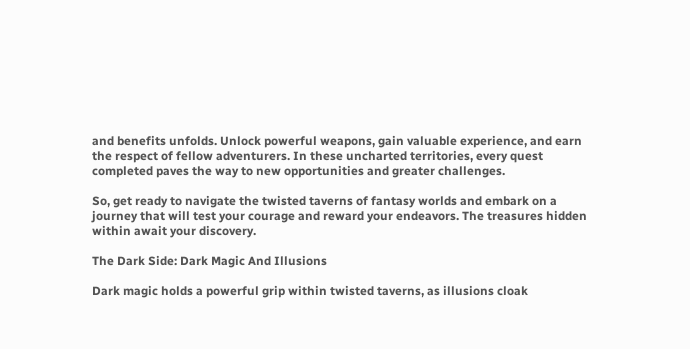and benefits unfolds. Unlock powerful weapons, gain valuable experience, and earn the respect of fellow adventurers. In these uncharted territories, every quest completed paves the way to new opportunities and greater challenges.

So, get ready to navigate the twisted taverns of fantasy worlds and embark on a journey that will test your courage and reward your endeavors. The treasures hidden within await your discovery.

The Dark Side: Dark Magic And Illusions

Dark magic holds a powerful grip within twisted taverns, as illusions cloak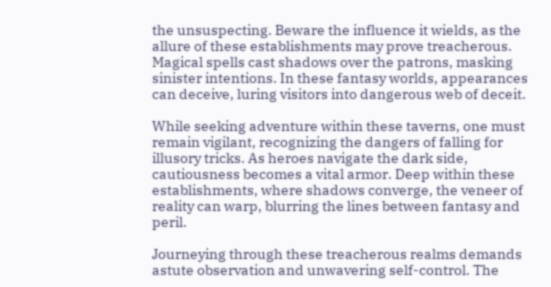the unsuspecting. Beware the influence it wields, as the allure of these establishments may prove treacherous. Magical spells cast shadows over the patrons, masking sinister intentions. In these fantasy worlds, appearances can deceive, luring visitors into dangerous web of deceit.

While seeking adventure within these taverns, one must remain vigilant, recognizing the dangers of falling for illusory tricks. As heroes navigate the dark side, cautiousness becomes a vital armor. Deep within these establishments, where shadows converge, the veneer of reality can warp, blurring the lines between fantasy and peril.

Journeying through these treacherous realms demands astute observation and unwavering self-control. The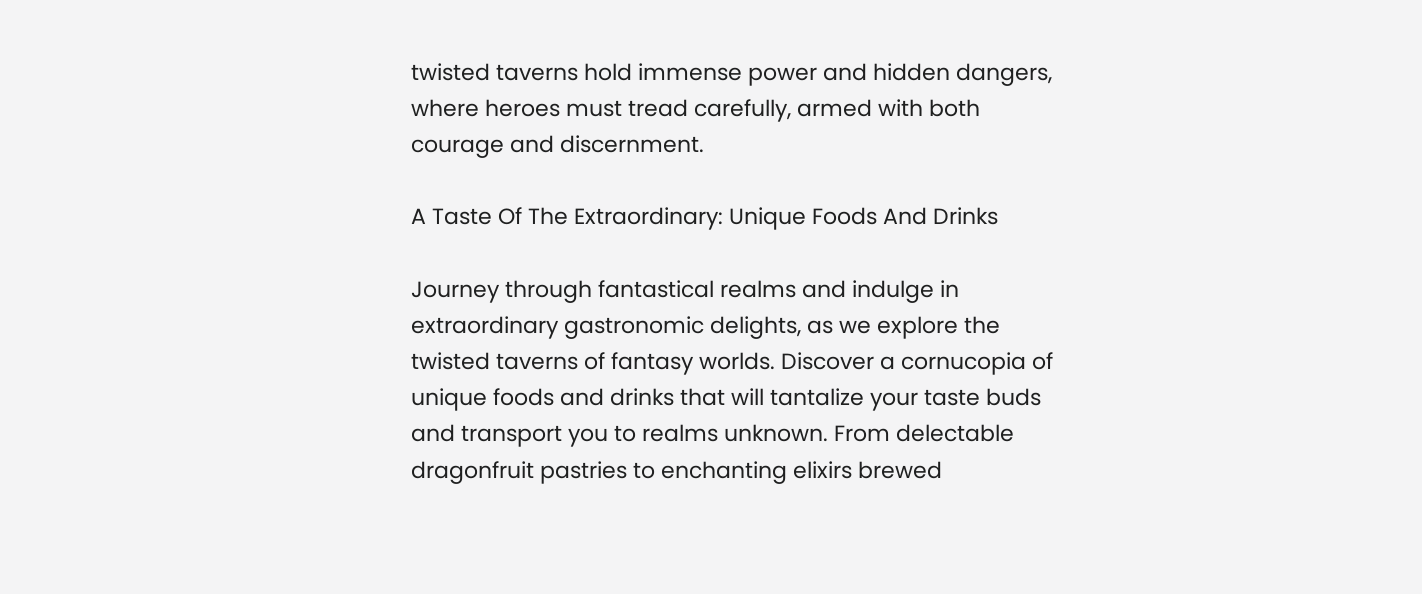twisted taverns hold immense power and hidden dangers, where heroes must tread carefully, armed with both courage and discernment.

A Taste Of The Extraordinary: Unique Foods And Drinks

Journey through fantastical realms and indulge in extraordinary gastronomic delights, as we explore the twisted taverns of fantasy worlds. Discover a cornucopia of unique foods and drinks that will tantalize your taste buds and transport you to realms unknown. From delectable dragonfruit pastries to enchanting elixirs brewed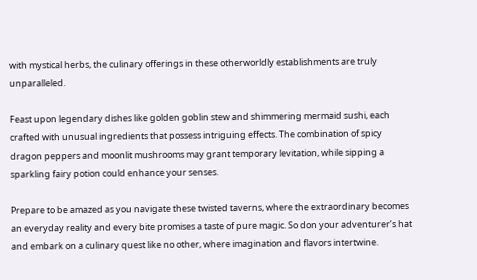with mystical herbs, the culinary offerings in these otherworldly establishments are truly unparalleled.

Feast upon legendary dishes like golden goblin stew and shimmering mermaid sushi, each crafted with unusual ingredients that possess intriguing effects. The combination of spicy dragon peppers and moonlit mushrooms may grant temporary levitation, while sipping a sparkling fairy potion could enhance your senses.

Prepare to be amazed as you navigate these twisted taverns, where the extraordinary becomes an everyday reality and every bite promises a taste of pure magic. So don your adventurer’s hat and embark on a culinary quest like no other, where imagination and flavors intertwine.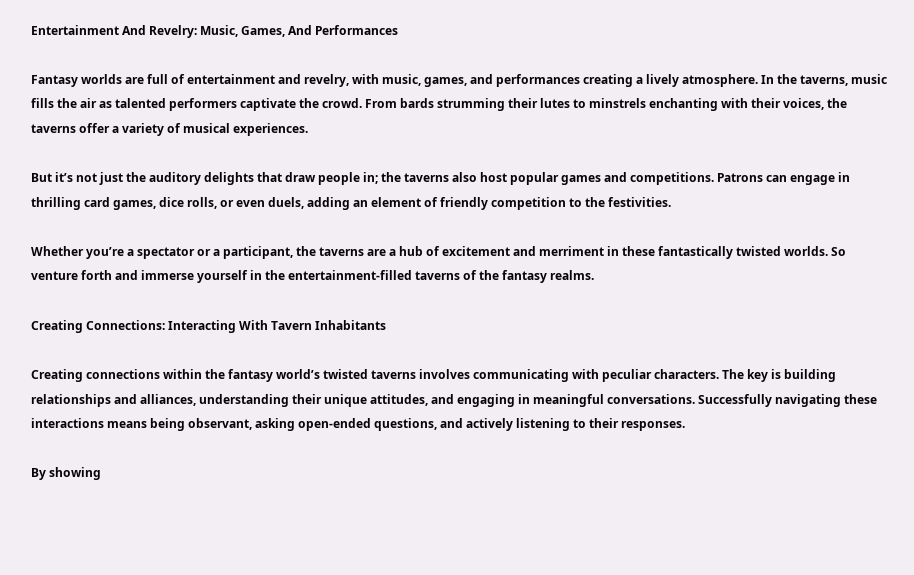Entertainment And Revelry: Music, Games, And Performances

Fantasy worlds are full of entertainment and revelry, with music, games, and performances creating a lively atmosphere. In the taverns, music fills the air as talented performers captivate the crowd. From bards strumming their lutes to minstrels enchanting with their voices, the taverns offer a variety of musical experiences.

But it’s not just the auditory delights that draw people in; the taverns also host popular games and competitions. Patrons can engage in thrilling card games, dice rolls, or even duels, adding an element of friendly competition to the festivities.

Whether you’re a spectator or a participant, the taverns are a hub of excitement and merriment in these fantastically twisted worlds. So venture forth and immerse yourself in the entertainment-filled taverns of the fantasy realms.

Creating Connections: Interacting With Tavern Inhabitants

Creating connections within the fantasy world’s twisted taverns involves communicating with peculiar characters. The key is building relationships and alliances, understanding their unique attitudes, and engaging in meaningful conversations. Successfully navigating these interactions means being observant, asking open-ended questions, and actively listening to their responses.

By showing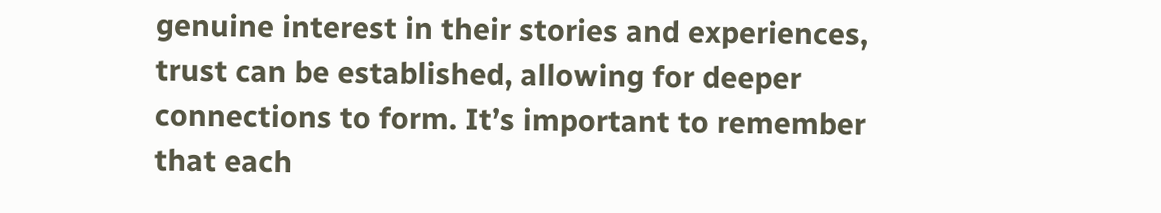genuine interest in their stories and experiences, trust can be established, allowing for deeper connections to form. It’s important to remember that each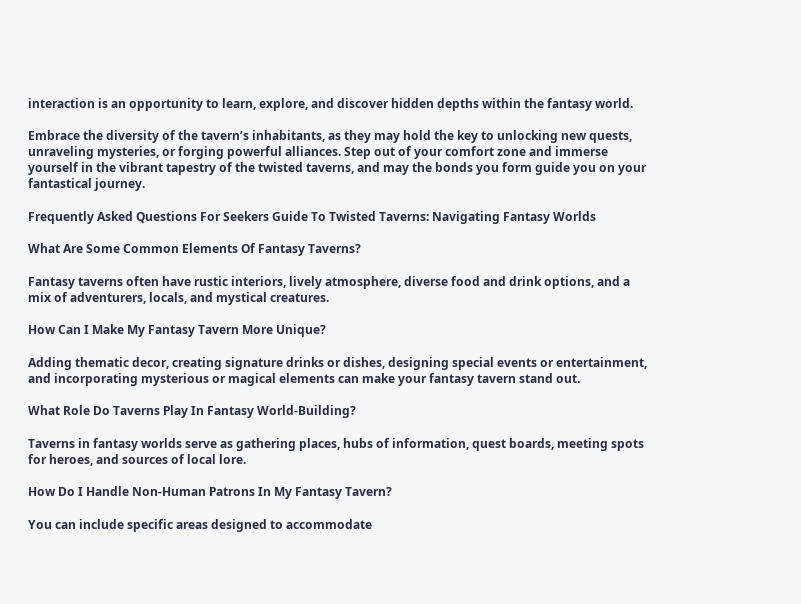interaction is an opportunity to learn, explore, and discover hidden depths within the fantasy world.

Embrace the diversity of the tavern’s inhabitants, as they may hold the key to unlocking new quests, unraveling mysteries, or forging powerful alliances. Step out of your comfort zone and immerse yourself in the vibrant tapestry of the twisted taverns, and may the bonds you form guide you on your fantastical journey.

Frequently Asked Questions For Seekers Guide To Twisted Taverns: Navigating Fantasy Worlds

What Are Some Common Elements Of Fantasy Taverns?

Fantasy taverns often have rustic interiors, lively atmosphere, diverse food and drink options, and a mix of adventurers, locals, and mystical creatures.

How Can I Make My Fantasy Tavern More Unique?

Adding thematic decor, creating signature drinks or dishes, designing special events or entertainment, and incorporating mysterious or magical elements can make your fantasy tavern stand out.

What Role Do Taverns Play In Fantasy World-Building?

Taverns in fantasy worlds serve as gathering places, hubs of information, quest boards, meeting spots for heroes, and sources of local lore.

How Do I Handle Non-Human Patrons In My Fantasy Tavern?

You can include specific areas designed to accommodate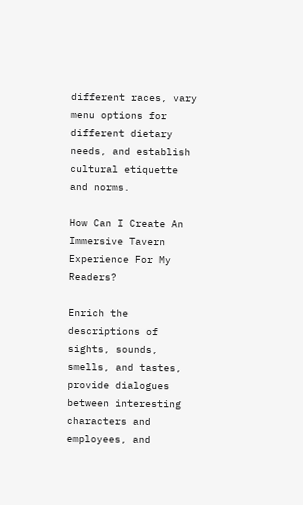different races, vary menu options for different dietary needs, and establish cultural etiquette and norms.

How Can I Create An Immersive Tavern Experience For My Readers?

Enrich the descriptions of sights, sounds, smells, and tastes, provide dialogues between interesting characters and employees, and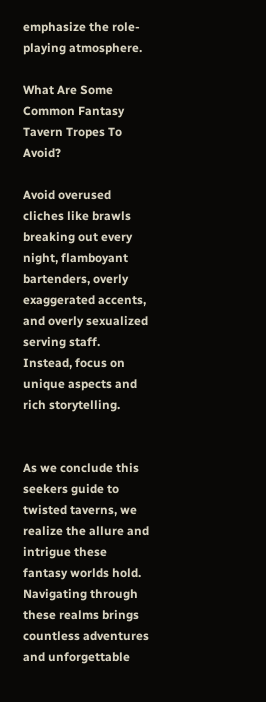emphasize the role-playing atmosphere.

What Are Some Common Fantasy Tavern Tropes To Avoid?

Avoid overused cliches like brawls breaking out every night, flamboyant bartenders, overly exaggerated accents, and overly sexualized serving staff. Instead, focus on unique aspects and rich storytelling.


As we conclude this seekers guide to twisted taverns, we realize the allure and intrigue these fantasy worlds hold. Navigating through these realms brings countless adventures and unforgettable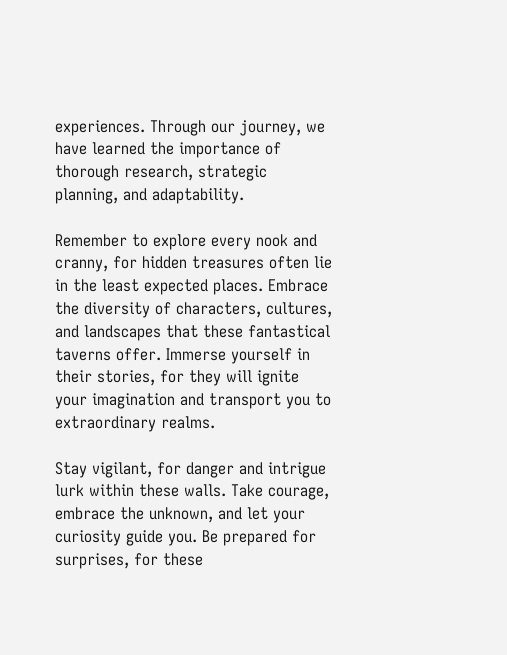experiences. Through our journey, we have learned the importance of thorough research, strategic planning, and adaptability.

Remember to explore every nook and cranny, for hidden treasures often lie in the least expected places. Embrace the diversity of characters, cultures, and landscapes that these fantastical taverns offer. Immerse yourself in their stories, for they will ignite your imagination and transport you to extraordinary realms.

Stay vigilant, for danger and intrigue lurk within these walls. Take courage, embrace the unknown, and let your curiosity guide you. Be prepared for surprises, for these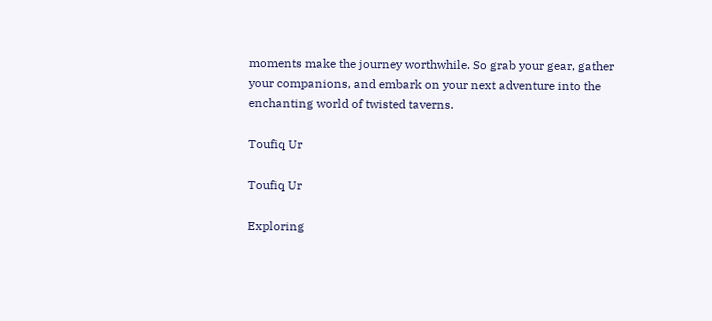moments make the journey worthwhile. So grab your gear, gather your companions, and embark on your next adventure into the enchanting world of twisted taverns.

Toufiq Ur

Toufiq Ur

Exploring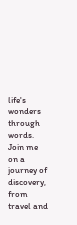life's wonders through words. Join me on a journey of discovery, from travel and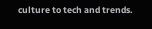culture to tech and trends.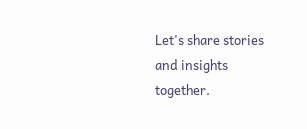Let's share stories and insights together.